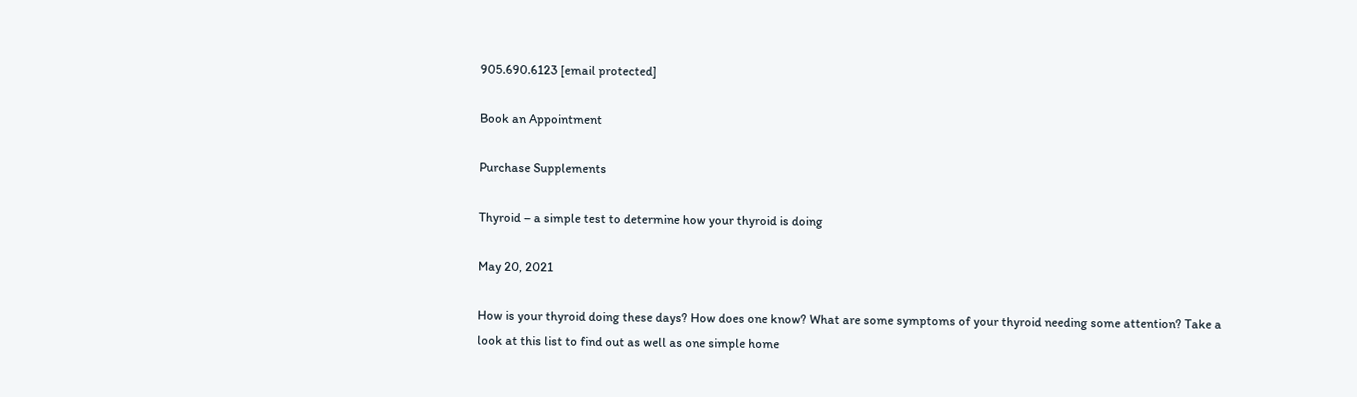905.690.6123 [email protected]

Book an Appointment

Purchase Supplements

Thyroid – a simple test to determine how your thyroid is doing

May 20, 2021

How is your thyroid doing these days? How does one know? What are some symptoms of your thyroid needing some attention? Take a look at this list to find out as well as one simple home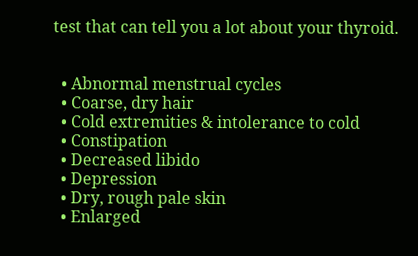test that can tell you a lot about your thyroid.


  • Abnormal menstrual cycles
  • Coarse, dry hair
  • Cold extremities & intolerance to cold
  • Constipation
  • Decreased libido
  • Depression
  • Dry, rough pale skin
  • Enlarged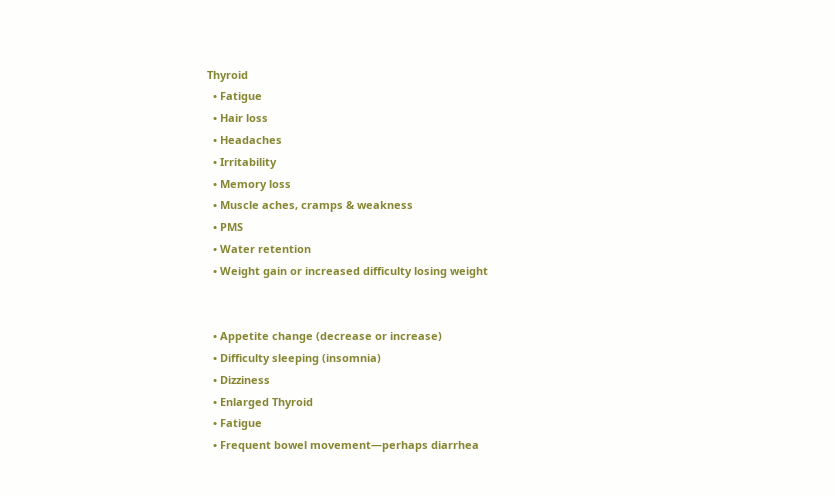Thyroid
  • Fatigue
  • Hair loss
  • Headaches
  • Irritability
  • Memory loss
  • Muscle aches, cramps & weakness
  • PMS
  • Water retention
  • Weight gain or increased difficulty losing weight


  • Appetite change (decrease or increase)
  • Difficulty sleeping (insomnia)
  • Dizziness
  • Enlarged Thyroid
  • Fatigue
  • Frequent bowel movement—perhaps diarrhea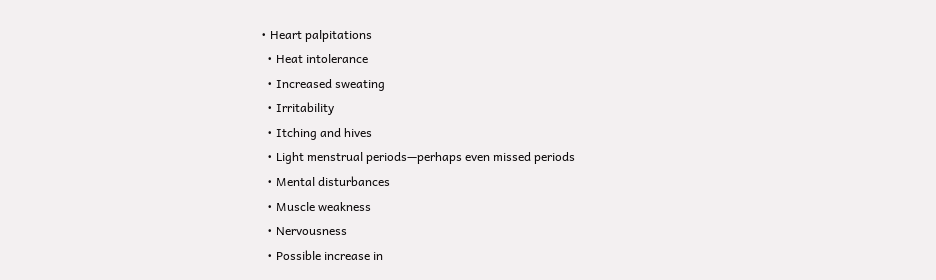• Heart palpitations
  • Heat intolerance
  • Increased sweating
  • Irritability
  • Itching and hives
  • Light menstrual periods—perhaps even missed periods
  • Mental disturbances
  • Muscle weakness
  • Nervousness
  • Possible increase in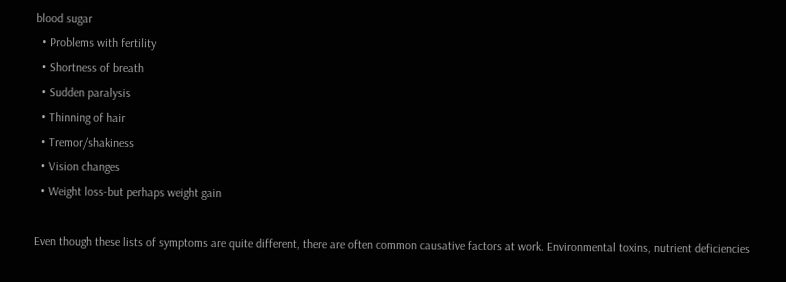blood sugar
  • Problems with fertility
  • Shortness of breath
  • Sudden paralysis
  • Thinning of hair
  • Tremor/shakiness
  • Vision changes
  • Weight loss-but perhaps weight gain

Even though these lists of symptoms are quite different, there are often common causative factors at work. Environmental toxins, nutrient deficiencies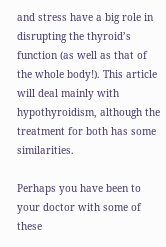and stress have a big role in disrupting the thyroid’s function (as well as that of the whole body!). This article will deal mainly with hypothyroidism, although the treatment for both has some similarities.

Perhaps you have been to your doctor with some of these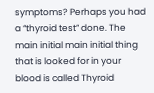symptoms? Perhaps you had a “thyroid test” done. The main initial main initial thing that is looked for in your blood is called Thyroid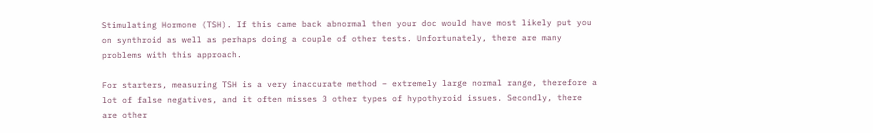Stimulating Hormone (TSH). If this came back abnormal then your doc would have most likely put you on synthroid as well as perhaps doing a couple of other tests. Unfortunately, there are many problems with this approach.

For starters, measuring TSH is a very inaccurate method – extremely large normal range, therefore a lot of false negatives, and it often misses 3 other types of hypothyroid issues. Secondly, there are other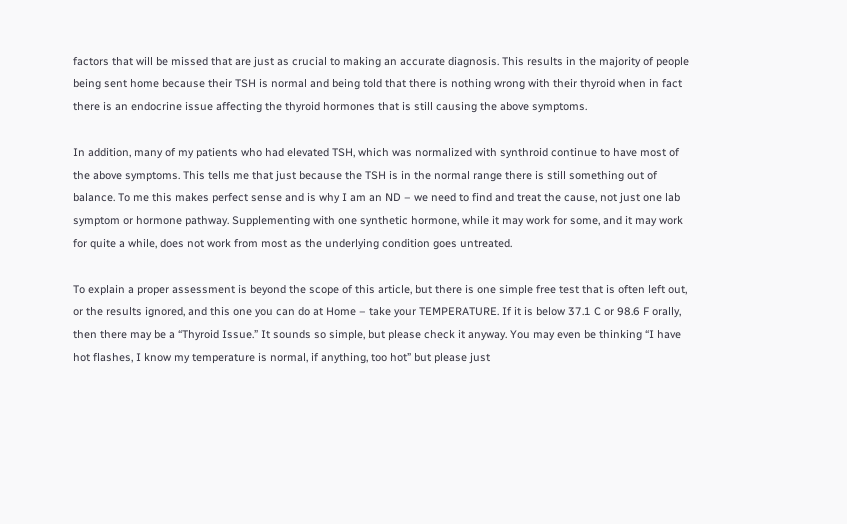factors that will be missed that are just as crucial to making an accurate diagnosis. This results in the majority of people being sent home because their TSH is normal and being told that there is nothing wrong with their thyroid when in fact there is an endocrine issue affecting the thyroid hormones that is still causing the above symptoms.

In addition, many of my patients who had elevated TSH, which was normalized with synthroid continue to have most of the above symptoms. This tells me that just because the TSH is in the normal range there is still something out of balance. To me this makes perfect sense and is why I am an ND – we need to find and treat the cause, not just one lab symptom or hormone pathway. Supplementing with one synthetic hormone, while it may work for some, and it may work for quite a while, does not work from most as the underlying condition goes untreated.

To explain a proper assessment is beyond the scope of this article, but there is one simple free test that is often left out, or the results ignored, and this one you can do at Home – take your TEMPERATURE. If it is below 37.1 C or 98.6 F orally, then there may be a “Thyroid Issue.” It sounds so simple, but please check it anyway. You may even be thinking “I have hot flashes, I know my temperature is normal, if anything, too hot” but please just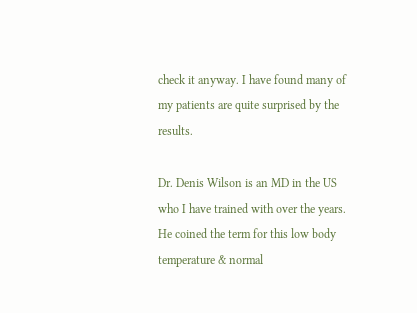check it anyway. I have found many of my patients are quite surprised by the results.

Dr. Denis Wilson is an MD in the US who I have trained with over the years. He coined the term for this low body temperature & normal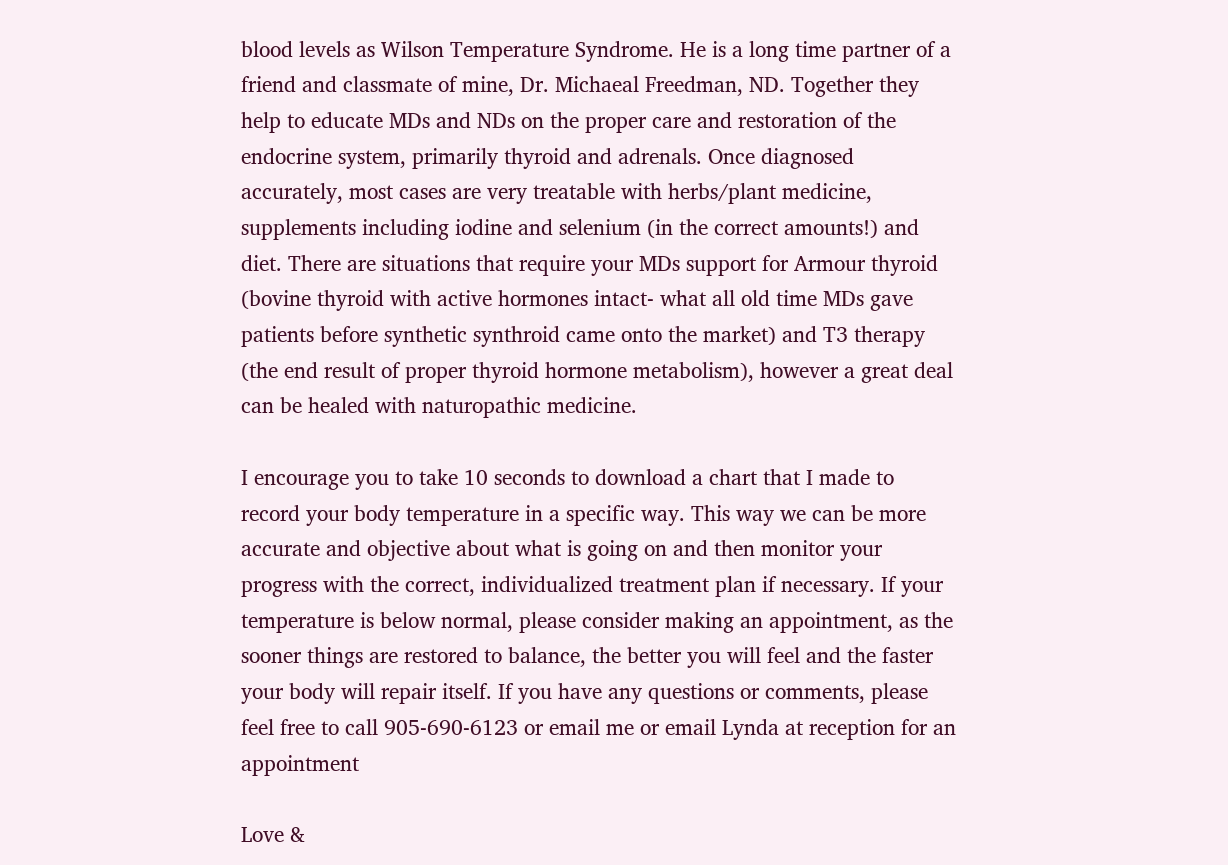blood levels as Wilson Temperature Syndrome. He is a long time partner of a friend and classmate of mine, Dr. Michaeal Freedman, ND. Together they help to educate MDs and NDs on the proper care and restoration of the endocrine system, primarily thyroid and adrenals. Once diagnosed accurately, most cases are very treatable with herbs/plant medicine, supplements including iodine and selenium (in the correct amounts!) and diet. There are situations that require your MDs support for Armour thyroid (bovine thyroid with active hormones intact- what all old time MDs gave patients before synthetic synthroid came onto the market) and T3 therapy (the end result of proper thyroid hormone metabolism), however a great deal can be healed with naturopathic medicine.

I encourage you to take 10 seconds to download a chart that I made to record your body temperature in a specific way. This way we can be more accurate and objective about what is going on and then monitor your progress with the correct, individualized treatment plan if necessary. If your temperature is below normal, please consider making an appointment, as the sooner things are restored to balance, the better you will feel and the faster your body will repair itself. If you have any questions or comments, please feel free to call 905-690-6123 or email me or email Lynda at reception for an appointment

Love &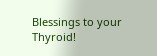Blessings to your Thyroid!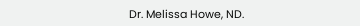Dr. Melissa Howe, ND.